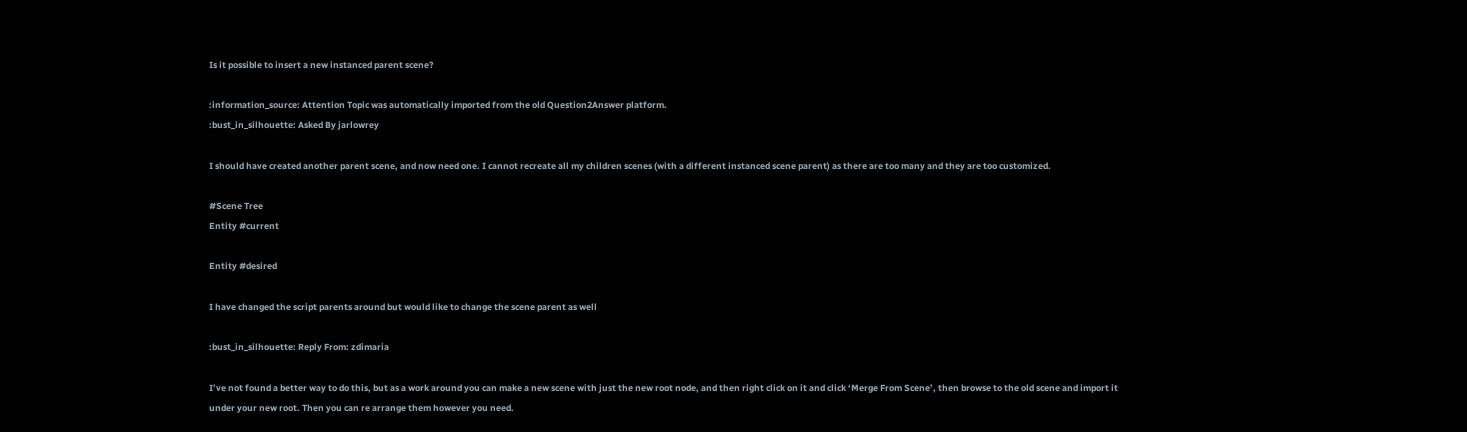Is it possible to insert a new instanced parent scene?

:information_source: Attention Topic was automatically imported from the old Question2Answer platform.
:bust_in_silhouette: Asked By jarlowrey

I should have created another parent scene, and now need one. I cannot recreate all my children scenes (with a different instanced scene parent) as there are too many and they are too customized.

#Scene Tree
Entity #current

Entity #desired

I have changed the script parents around but would like to change the scene parent as well

:bust_in_silhouette: Reply From: zdimaria

I’ve not found a better way to do this, but as a work around you can make a new scene with just the new root node, and then right click on it and click ‘Merge From Scene’, then browse to the old scene and import it under your new root. Then you can re arrange them however you need.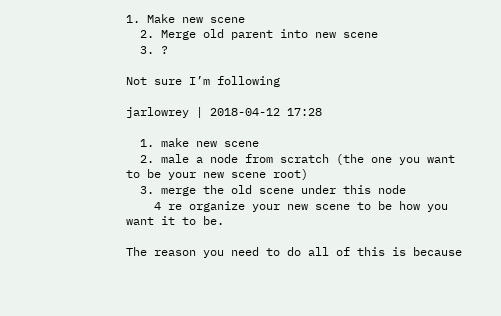1. Make new scene
  2. Merge old parent into new scene
  3. ?

Not sure I’m following

jarlowrey | 2018-04-12 17:28

  1. make new scene
  2. male a node from scratch (the one you want to be your new scene root)
  3. merge the old scene under this node
    4 re organize your new scene to be how you want it to be.

The reason you need to do all of this is because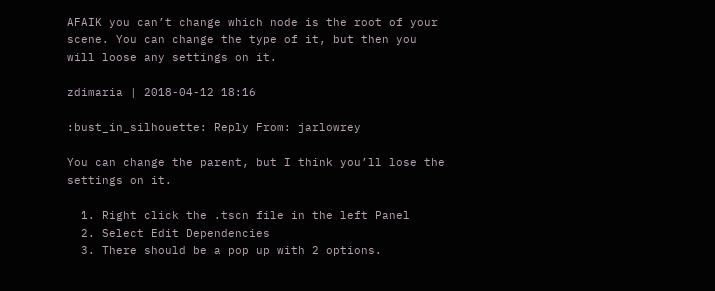AFAIK you can’t change which node is the root of your scene. You can change the type of it, but then you will loose any settings on it.

zdimaria | 2018-04-12 18:16

:bust_in_silhouette: Reply From: jarlowrey

You can change the parent, but I think you’ll lose the settings on it.

  1. Right click the .tscn file in the left Panel
  2. Select Edit Dependencies
  3. There should be a pop up with 2 options.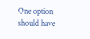One option should have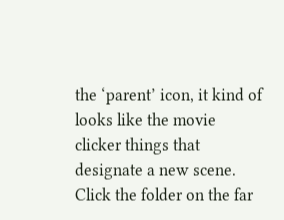the ‘parent’ icon, it kind of looks like the movie clicker things that designate a new scene. Click the folder on the far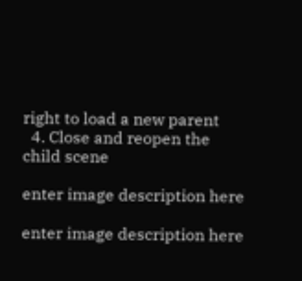right to load a new parent
  4. Close and reopen the child scene

enter image description here

enter image description here